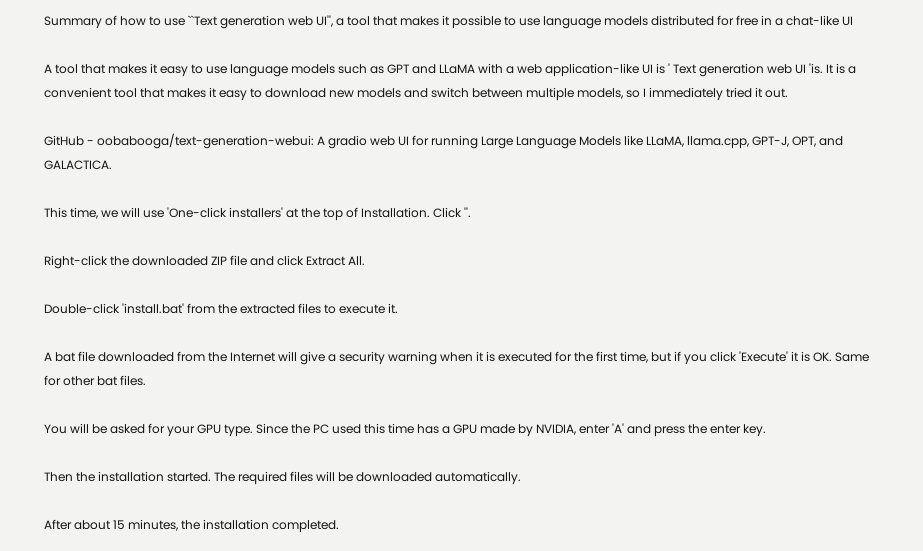Summary of how to use ``Text generation web UI'', a tool that makes it possible to use language models distributed for free in a chat-like UI

A tool that makes it easy to use language models such as GPT and LLaMA with a web application-like UI is ' Text generation web UI 'is. It is a convenient tool that makes it easy to download new models and switch between multiple models, so I immediately tried it out.

GitHub - oobabooga/text-generation-webui: A gradio web UI for running Large Language Models like LLaMA, llama.cpp, GPT-J, OPT, and GALACTICA.

This time, we will use 'One-click installers' at the top of Installation. Click ''.

Right-click the downloaded ZIP file and click Extract All.

Double-click 'install.bat' from the extracted files to execute it.

A bat file downloaded from the Internet will give a security warning when it is executed for the first time, but if you click 'Execute' it is OK. Same for other bat files.

You will be asked for your GPU type. Since the PC used this time has a GPU made by NVIDIA, enter 'A' and press the enter key.

Then the installation started. The required files will be downloaded automatically.

After about 15 minutes, the installation completed.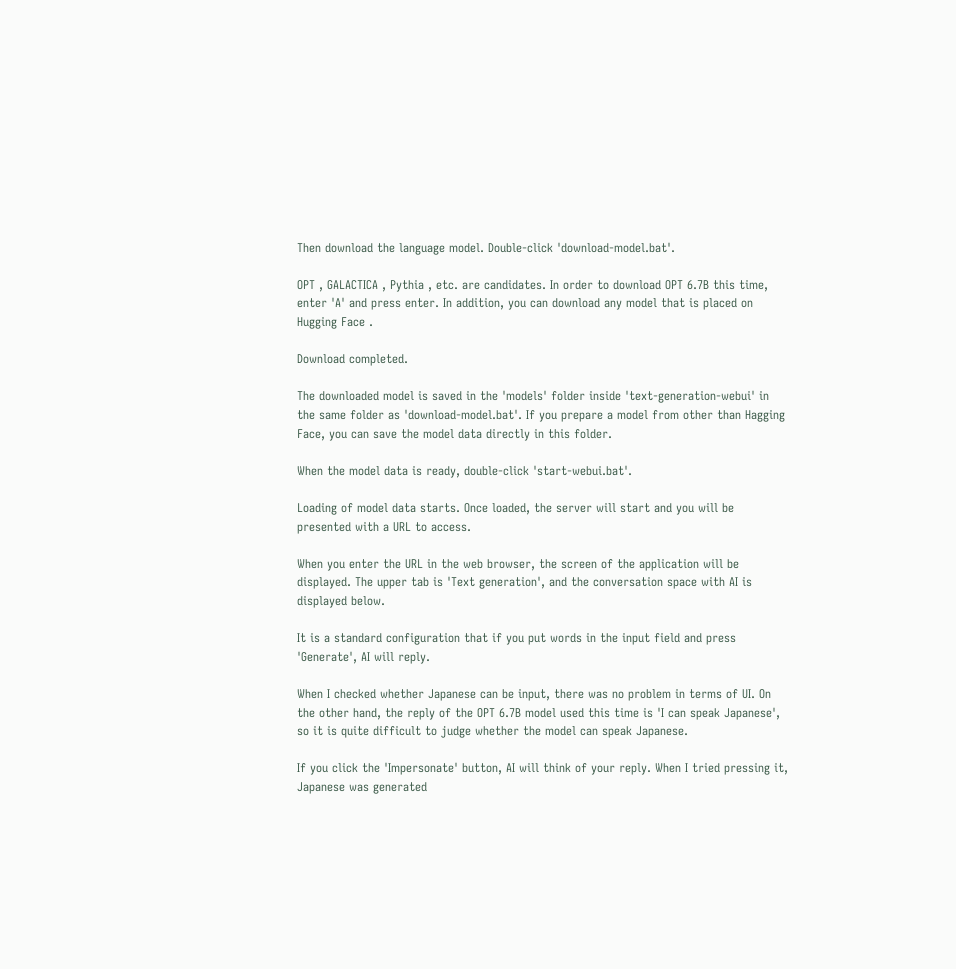Then download the language model. Double-click 'download-model.bat'.

OPT , GALACTICA , Pythia , etc. are candidates. In order to download OPT 6.7B this time, enter 'A' and press enter. In addition, you can download any model that is placed on Hugging Face .

Download completed.

The downloaded model is saved in the 'models' folder inside 'text-generation-webui' in the same folder as 'download-model.bat'. If you prepare a model from other than Hagging Face, you can save the model data directly in this folder.

When the model data is ready, double-click 'start-webui.bat'.

Loading of model data starts. Once loaded, the server will start and you will be presented with a URL to access.

When you enter the URL in the web browser, the screen of the application will be displayed. The upper tab is 'Text generation', and the conversation space with AI is displayed below.

It is a standard configuration that if you put words in the input field and press 'Generate', AI will reply.

When I checked whether Japanese can be input, there was no problem in terms of UI. On the other hand, the reply of the OPT 6.7B model used this time is 'I can speak Japanese', so it is quite difficult to judge whether the model can speak Japanese.

If you click the 'Impersonate' button, AI will think of your reply. When I tried pressing it, Japanese was generated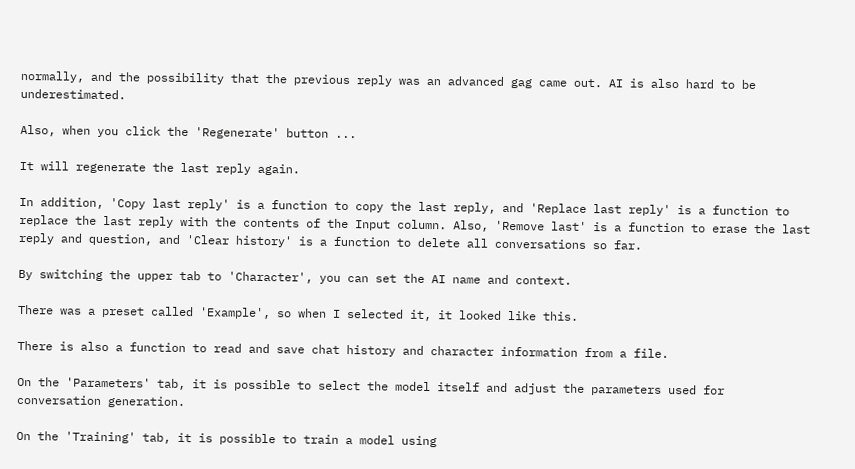normally, and the possibility that the previous reply was an advanced gag came out. AI is also hard to be underestimated.

Also, when you click the 'Regenerate' button ...

It will regenerate the last reply again.

In addition, 'Copy last reply' is a function to copy the last reply, and 'Replace last reply' is a function to replace the last reply with the contents of the Input column. Also, 'Remove last' is a function to erase the last reply and question, and 'Clear history' is a function to delete all conversations so far.

By switching the upper tab to 'Character', you can set the AI name and context.

There was a preset called 'Example', so when I selected it, it looked like this.

There is also a function to read and save chat history and character information from a file.

On the 'Parameters' tab, it is possible to select the model itself and adjust the parameters used for conversation generation.

On the 'Training' tab, it is possible to train a model using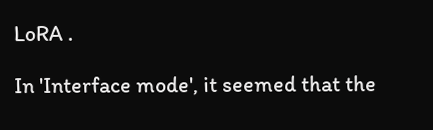LoRA .

In 'Interface mode', it seemed that the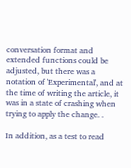conversation format and extended functions could be adjusted, but there was a notation of 'Experimental', and at the time of writing the article, it was in a state of crashing when trying to apply the change. .

In addition, as a test to read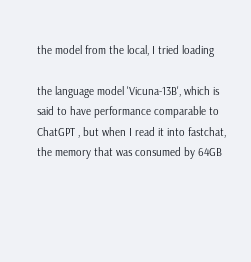the model from the local, I tried loading

the language model 'Vicuna-13B', which is said to have performance comparable to ChatGPT , but when I read it into fastchat, the memory that was consumed by 64GB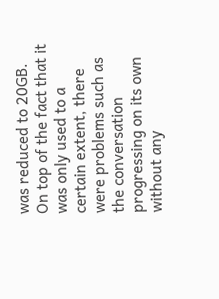was reduced to 20GB. On top of the fact that it was only used to a certain extent, there were problems such as the conversation progressing on its own without any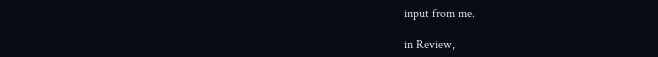input from me.

in Review,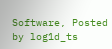Software, Posted by log1d_ts